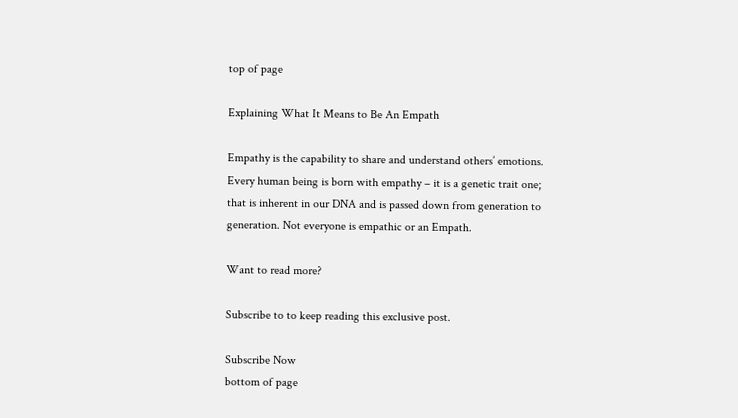top of page

Explaining What It Means to Be An Empath

Empathy is the capability to share and understand others’ emotions. Every human being is born with empathy – it is a genetic trait one; that is inherent in our DNA and is passed down from generation to generation. Not everyone is empathic or an Empath.

Want to read more?

Subscribe to to keep reading this exclusive post.

Subscribe Now
bottom of page